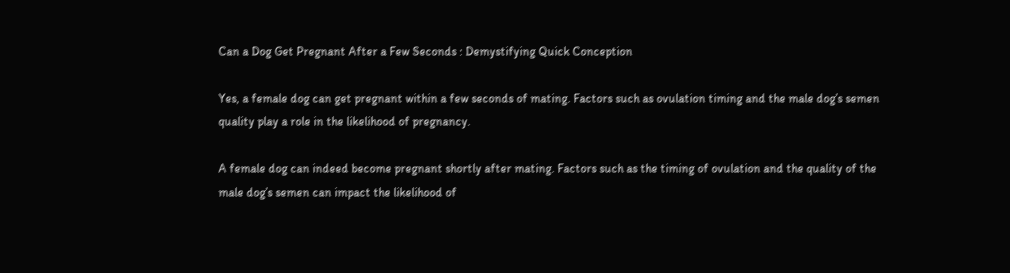Can a Dog Get Pregnant After a Few Seconds : Demystifying Quick Conception

Yes, a female dog can get pregnant within a few seconds of mating. Factors such as ovulation timing and the male dog’s semen quality play a role in the likelihood of pregnancy.

A female dog can indeed become pregnant shortly after mating. Factors such as the timing of ovulation and the quality of the male dog’s semen can impact the likelihood of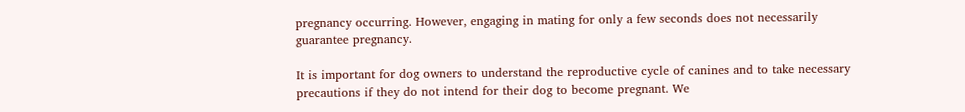pregnancy occurring. However, engaging in mating for only a few seconds does not necessarily guarantee pregnancy.

It is important for dog owners to understand the reproductive cycle of canines and to take necessary precautions if they do not intend for their dog to become pregnant. We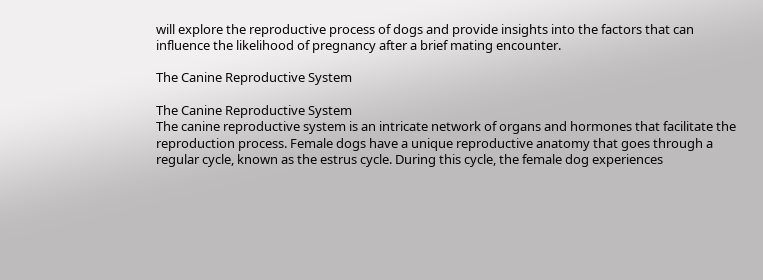will explore the reproductive process of dogs and provide insights into the factors that can influence the likelihood of pregnancy after a brief mating encounter.

The Canine Reproductive System

The Canine Reproductive System
The canine reproductive system is an intricate network of organs and hormones that facilitate the reproduction process. Female dogs have a unique reproductive anatomy that goes through a regular cycle, known as the estrus cycle. During this cycle, the female dog experiences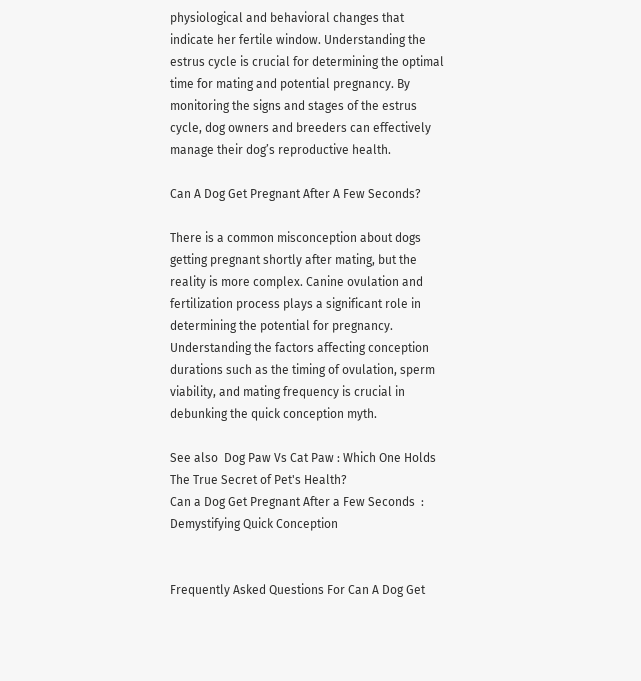physiological and behavioral changes that indicate her fertile window. Understanding the estrus cycle is crucial for determining the optimal time for mating and potential pregnancy. By monitoring the signs and stages of the estrus cycle, dog owners and breeders can effectively manage their dog’s reproductive health.

Can A Dog Get Pregnant After A Few Seconds?

There is a common misconception about dogs getting pregnant shortly after mating, but the reality is more complex. Canine ovulation and fertilization process plays a significant role in determining the potential for pregnancy. Understanding the factors affecting conception durations such as the timing of ovulation, sperm viability, and mating frequency is crucial in debunking the quick conception myth.

See also  Dog Paw Vs Cat Paw : Which One Holds The True Secret of Pet's Health?
Can a Dog Get Pregnant After a Few Seconds  : Demystifying Quick Conception


Frequently Asked Questions For Can A Dog Get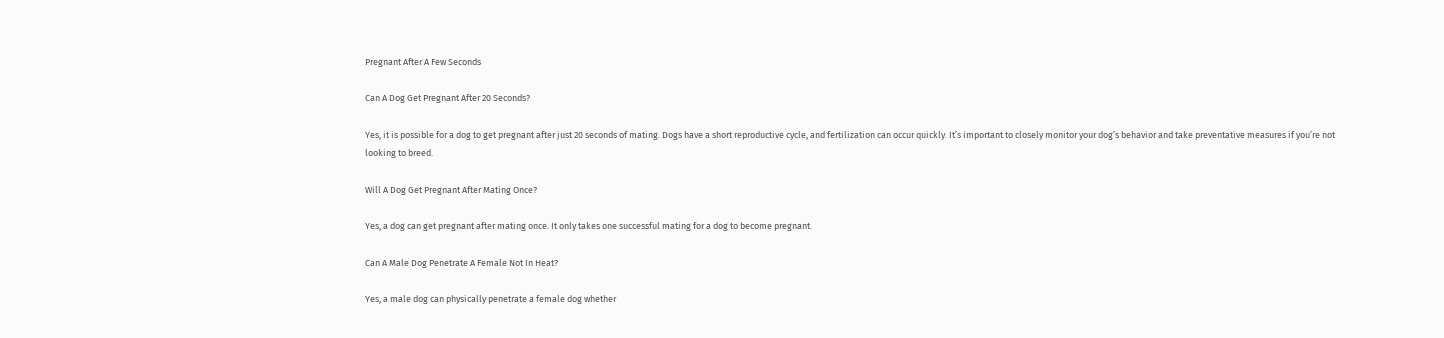Pregnant After A Few Seconds

Can A Dog Get Pregnant After 20 Seconds?

Yes, it is possible for a dog to get pregnant after just 20 seconds of mating. Dogs have a short reproductive cycle, and fertilization can occur quickly. It’s important to closely monitor your dog’s behavior and take preventative measures if you’re not looking to breed.

Will A Dog Get Pregnant After Mating Once?

Yes, a dog can get pregnant after mating once. It only takes one successful mating for a dog to become pregnant.

Can A Male Dog Penetrate A Female Not In Heat?

Yes, a male dog can physically penetrate a female dog whether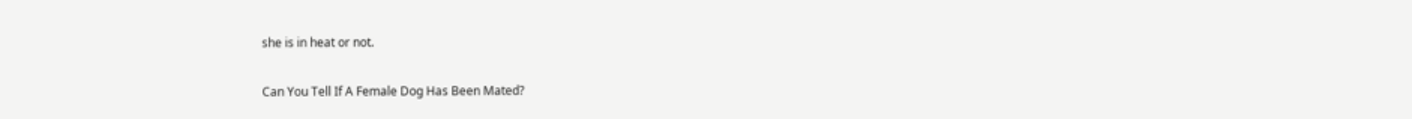she is in heat or not.

Can You Tell If A Female Dog Has Been Mated?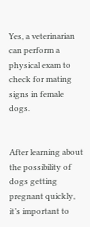Yes, a veterinarian can perform a physical exam to check for mating signs in female dogs.


After learning about the possibility of dogs getting pregnant quickly, it’s important to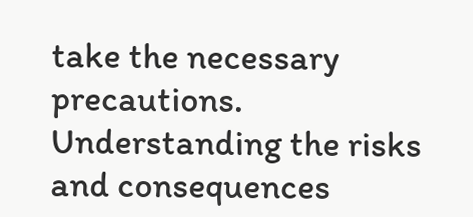take the necessary precautions. Understanding the risks and consequences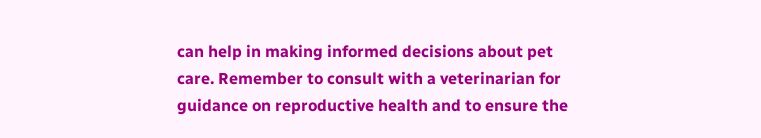can help in making informed decisions about pet care. Remember to consult with a veterinarian for guidance on reproductive health and to ensure the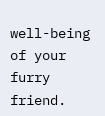well-being of your furry friend.